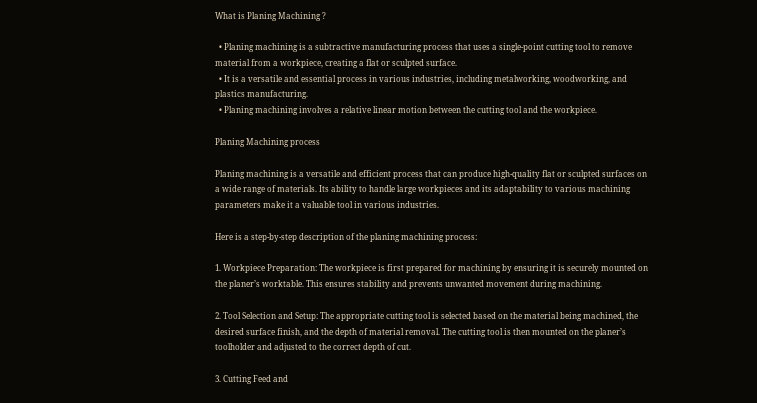What is Planing Machining ?

  • Planing machining is a subtractive manufacturing process that uses a single-point cutting tool to remove material from a workpiece, creating a flat or sculpted surface.
  • It is a versatile and essential process in various industries, including metalworking, woodworking, and plastics manufacturing.
  • Planing machining involves a relative linear motion between the cutting tool and the workpiece.

Planing Machining process

Planing machining is a versatile and efficient process that can produce high-quality flat or sculpted surfaces on a wide range of materials. Its ability to handle large workpieces and its adaptability to various machining parameters make it a valuable tool in various industries.

Here is a step-by-step description of the planing machining process:

1. Workpiece Preparation: The workpiece is first prepared for machining by ensuring it is securely mounted on the planer’s worktable. This ensures stability and prevents unwanted movement during machining.

2. Tool Selection and Setup: The appropriate cutting tool is selected based on the material being machined, the desired surface finish, and the depth of material removal. The cutting tool is then mounted on the planer’s toolholder and adjusted to the correct depth of cut.

3. Cutting Feed and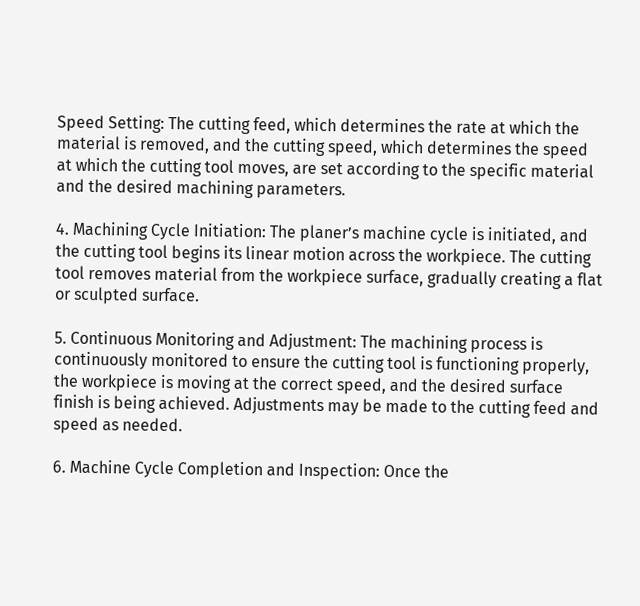Speed Setting: The cutting feed, which determines the rate at which the material is removed, and the cutting speed, which determines the speed at which the cutting tool moves, are set according to the specific material and the desired machining parameters.

4. Machining Cycle Initiation: The planer’s machine cycle is initiated, and the cutting tool begins its linear motion across the workpiece. The cutting tool removes material from the workpiece surface, gradually creating a flat or sculpted surface.

5. Continuous Monitoring and Adjustment: The machining process is continuously monitored to ensure the cutting tool is functioning properly, the workpiece is moving at the correct speed, and the desired surface finish is being achieved. Adjustments may be made to the cutting feed and speed as needed.

6. Machine Cycle Completion and Inspection: Once the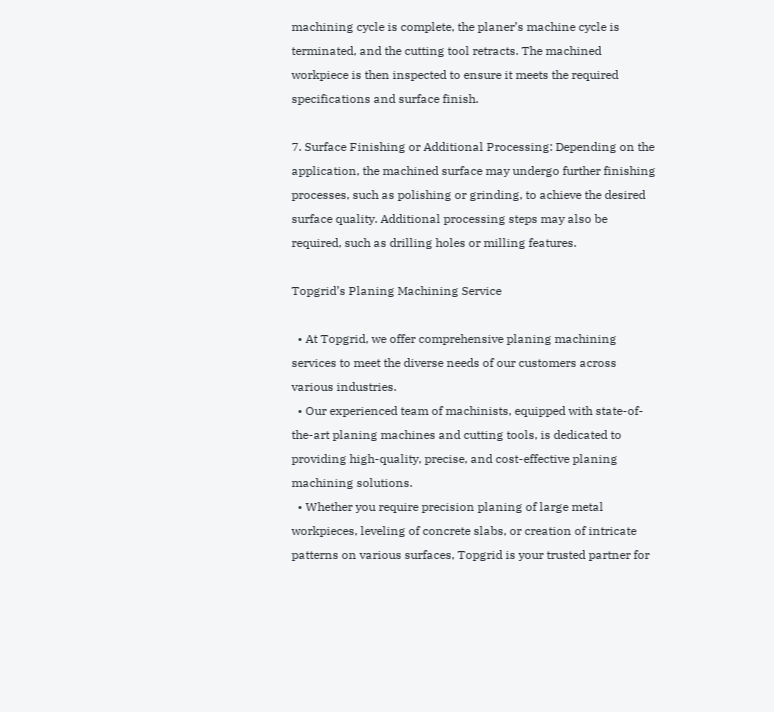machining cycle is complete, the planer’s machine cycle is terminated, and the cutting tool retracts. The machined workpiece is then inspected to ensure it meets the required specifications and surface finish.

7. Surface Finishing or Additional Processing: Depending on the application, the machined surface may undergo further finishing processes, such as polishing or grinding, to achieve the desired surface quality. Additional processing steps may also be required, such as drilling holes or milling features.

Topgrid’s Planing Machining Service

  • At Topgrid, we offer comprehensive planing machining services to meet the diverse needs of our customers across various industries.
  • Our experienced team of machinists, equipped with state-of-the-art planing machines and cutting tools, is dedicated to providing high-quality, precise, and cost-effective planing machining solutions.
  • Whether you require precision planing of large metal workpieces, leveling of concrete slabs, or creation of intricate patterns on various surfaces, Topgrid is your trusted partner for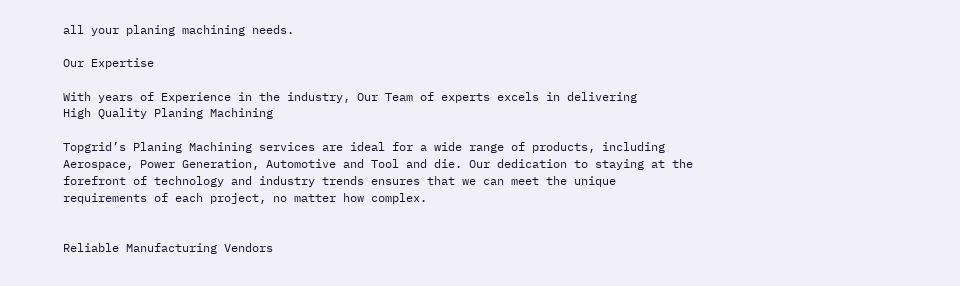all your planing machining needs.

Our Expertise

With years of Experience in the industry, Our Team of experts excels in delivering
High Quality Planing Machining

Topgrid’s Planing Machining services are ideal for a wide range of products, including Aerospace, Power Generation, Automotive and Tool and die. Our dedication to staying at the forefront of technology and industry trends ensures that we can meet the unique requirements of each project, no matter how complex.


Reliable Manufacturing Vendors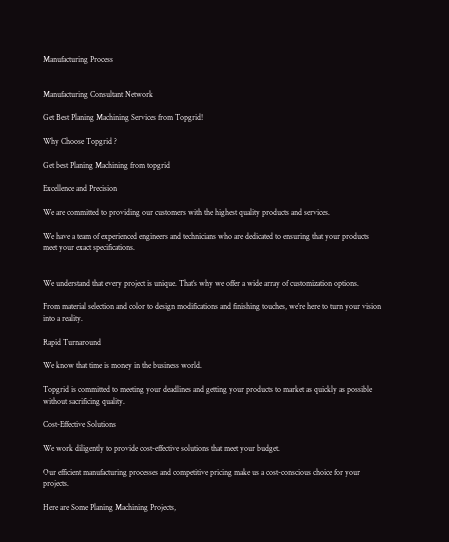Manufacturing Process


Manufacturing Consultant Network

Get Best Planing Machining Services from Topgrid!

Why Choose Topgrid ?

Get best Planing Machining from topgrid

Excellence and Precision

We are committed to providing our customers with the highest quality products and services.

We have a team of experienced engineers and technicians who are dedicated to ensuring that your products meet your exact specifications.


We understand that every project is unique. That’s why we offer a wide array of customization options.

From material selection and color to design modifications and finishing touches, we’re here to turn your vision into a reality.

Rapid Turnaround

We know that time is money in the business world.

Topgrid is committed to meeting your deadlines and getting your products to market as quickly as possible without sacrificing quality.

Cost-Effective Solutions

We work diligently to provide cost-effective solutions that meet your budget.

Our efficient manufacturing processes and competitive pricing make us a cost-conscious choice for your projects.

Here are Some Planing Machining Projects,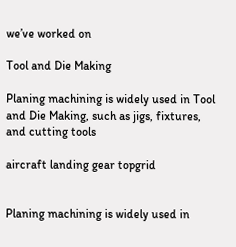we’ve worked on

Tool and Die Making

Planing machining is widely used in Tool and Die Making, such as jigs, fixtures, and cutting tools

aircraft landing gear topgrid


Planing machining is widely used in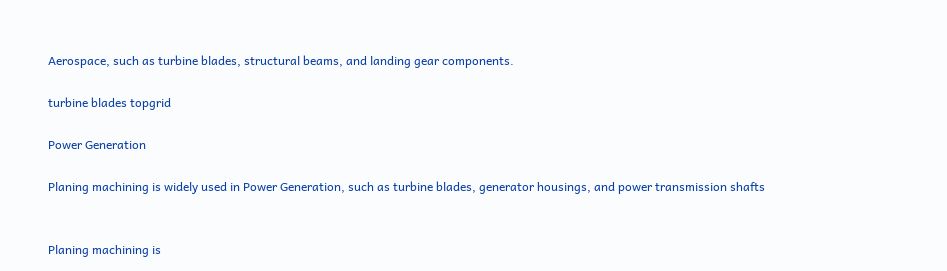Aerospace, such as turbine blades, structural beams, and landing gear components.

turbine blades topgrid

Power Generation

Planing machining is widely used in Power Generation, such as turbine blades, generator housings, and power transmission shafts


Planing machining is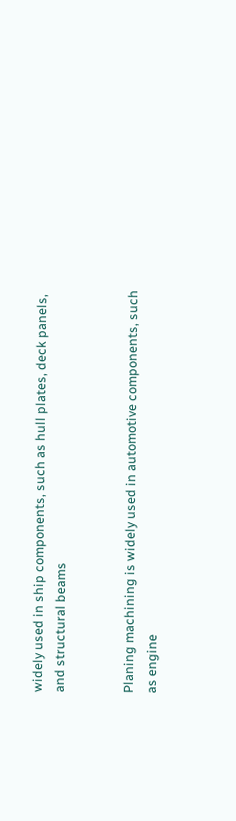widely used in ship components, such as hull plates, deck panels, and structural beams


Planing machining is widely used in automotive components, such as engine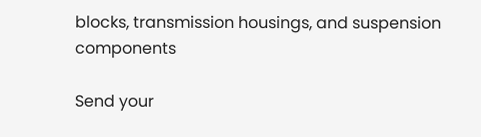blocks, transmission housings, and suspension components

Send your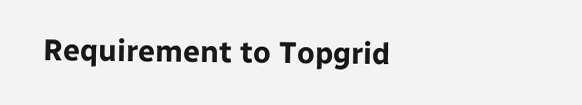Requirement to Topgrid